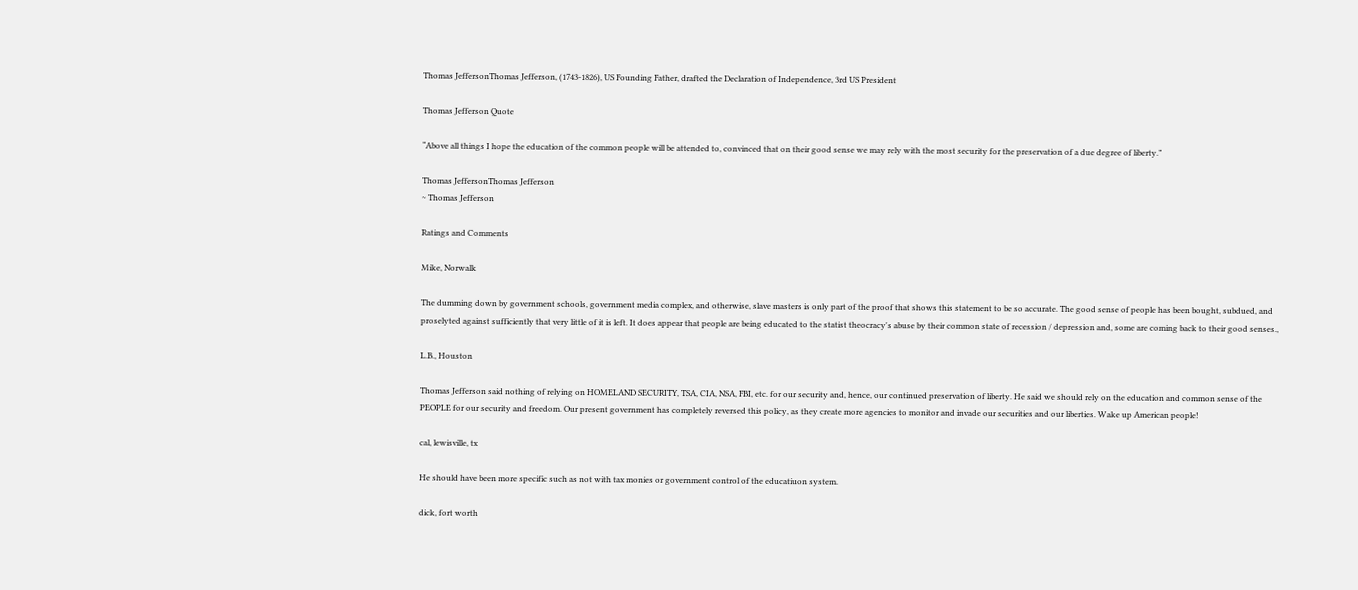Thomas JeffersonThomas Jefferson, (1743-1826), US Founding Father, drafted the Declaration of Independence, 3rd US President

Thomas Jefferson Quote

“Above all things I hope the education of the common people will be attended to, convinced that on their good sense we may rely with the most security for the preservation of a due degree of liberty.”

Thomas JeffersonThomas Jefferson
~ Thomas Jefferson

Ratings and Comments

Mike, Norwalk

The dumming down by government schools, government media complex, and otherwise, slave masters is only part of the proof that shows this statement to be so accurate. The good sense of people has been bought, subdued, and proselyted against sufficiently that very little of it is left. It does appear that people are being educated to the statist theocracy's abuse by their common state of recession / depression and, some are coming back to their good senses.,

L.B., Houston

Thomas Jefferson said nothing of relying on HOMELAND SECURITY, TSA, CIA, NSA, FBI, etc. for our security and, hence, our continued preservation of liberty. He said we should rely on the education and common sense of the PEOPLE for our security and freedom. Our present government has completely reversed this policy, as they create more agencies to monitor and invade our securities and our liberties. Wake up American people!

cal, lewisville, tx

He should have been more specific such as not with tax monies or government control of the educatiuon system.

dick, fort worth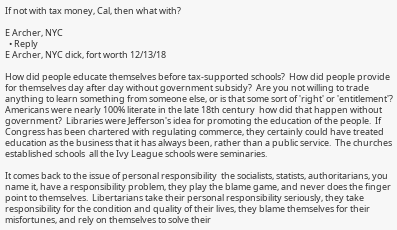If not with tax money, Cal, then what with?

E Archer, NYC
  • Reply
E Archer, NYC dick, fort worth 12/13/18

How did people educate themselves before tax-supported schools?  How did people provide for themselves day after day without government subsidy?  Are you not willing to trade anything to learn something from someone else, or is that some sort of 'right' or 'entitlement'?  Americans were nearly 100% literate in the late 18th century  how did that happen without government?  Libraries were Jefferson's idea for promoting the education of the people.  If Congress has been chartered with regulating commerce, they certainly could have treated education as the business that it has always been, rather than a public service.  The churches established schools  all the Ivy League schools were seminaries.

It comes back to the issue of personal responsibility  the socialists, statists, authoritarians, you name it, have a responsibility problem, they play the blame game, and never does the finger point to themselves.  Libertarians take their personal responsibility seriously, they take responsibility for the condition and quality of their lives, they blame themselves for their misfortunes, and rely on themselves to solve their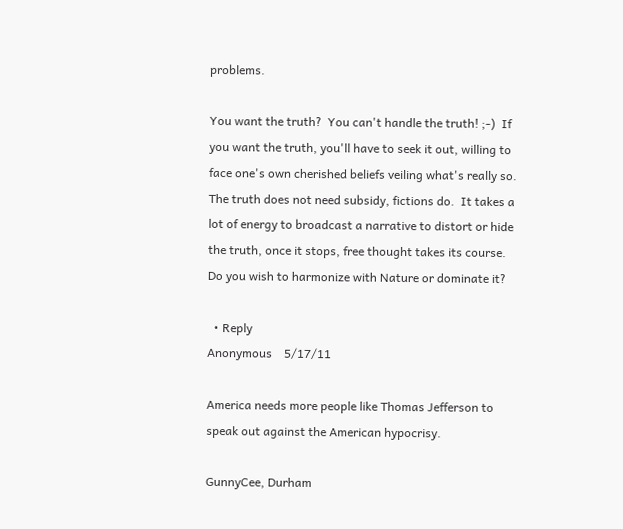problems.

You want the truth?  You can't handle the truth! ;-)  If you want the truth, you'll have to seek it out, willing to face one's own cherished beliefs veiling what's really so.  The truth does not need subsidy, fictions do.  It takes a lot of energy to broadcast a narrative to distort or hide the truth, once it stops, free thought takes its course.  Do you wish to harmonize with Nature or dominate it?

  • Reply
Anonymous    5/17/11

America needs more people like Thomas Jefferson to speak out against the American hypocrisy.

GunnyCee, Durham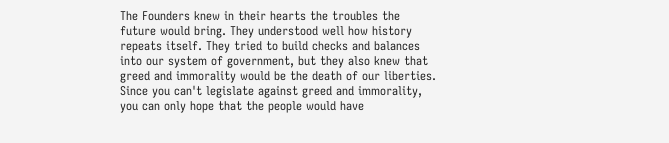The Founders knew in their hearts the troubles the future would bring. They understood well how history repeats itself. They tried to build checks and balances into our system of government, but they also knew that greed and immorality would be the death of our liberties. Since you can't legislate against greed and immorality, you can only hope that the people would have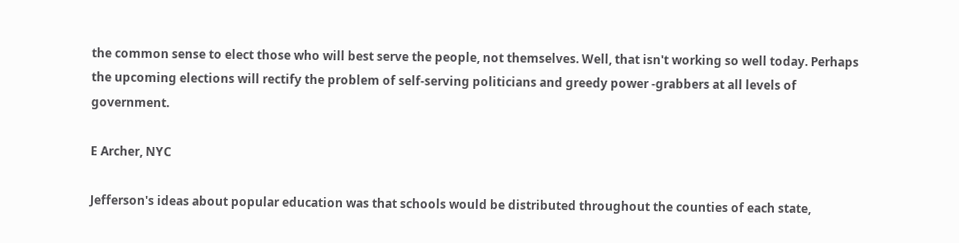the common sense to elect those who will best serve the people, not themselves. Well, that isn't working so well today. Perhaps the upcoming elections will rectify the problem of self-serving politicians and greedy power -grabbers at all levels of government.

E Archer, NYC

Jefferson's ideas about popular education was that schools would be distributed throughout the counties of each state,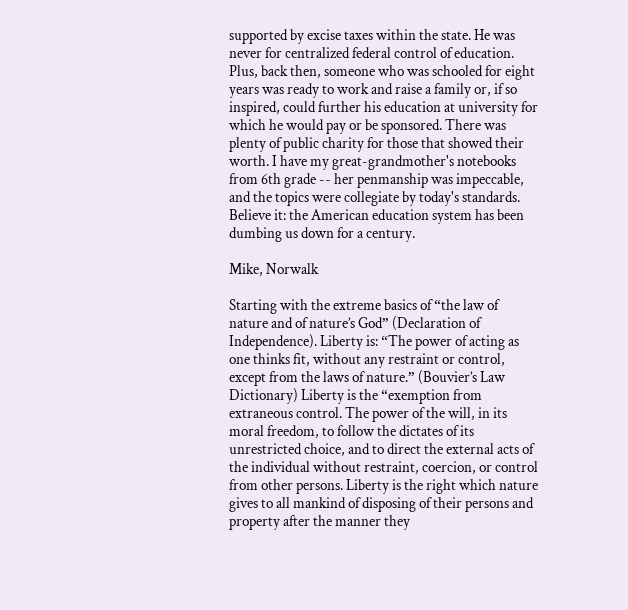supported by excise taxes within the state. He was never for centralized federal control of education. Plus, back then, someone who was schooled for eight years was ready to work and raise a family or, if so inspired, could further his education at university for which he would pay or be sponsored. There was plenty of public charity for those that showed their worth. I have my great-grandmother's notebooks from 6th grade -- her penmanship was impeccable, and the topics were collegiate by today's standards. Believe it: the American education system has been dumbing us down for a century.

Mike, Norwalk

Starting with the extreme basics of “the law of nature and of nature’s God” (Declaration of Independence). Liberty is: “The power of acting as one thinks fit, without any restraint or control, except from the laws of nature.” (Bouvier’s Law Dictionary) Liberty is the “exemption from extraneous control. The power of the will, in its moral freedom, to follow the dictates of its unrestricted choice, and to direct the external acts of the individual without restraint, coercion, or control from other persons. Liberty is the right which nature gives to all mankind of disposing of their persons and property after the manner they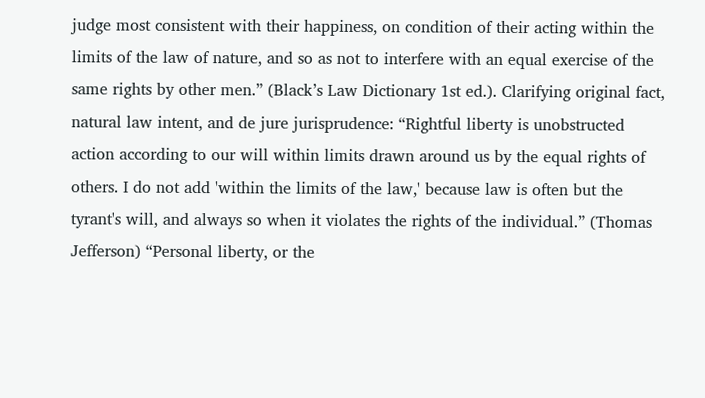judge most consistent with their happiness, on condition of their acting within the limits of the law of nature, and so as not to interfere with an equal exercise of the same rights by other men.” (Black’s Law Dictionary 1st ed.). Clarifying original fact, natural law intent, and de jure jurisprudence: “Rightful liberty is unobstructed action according to our will within limits drawn around us by the equal rights of others. I do not add 'within the limits of the law,' because law is often but the tyrant's will, and always so when it violates the rights of the individual.” (Thomas Jefferson) “Personal liberty, or the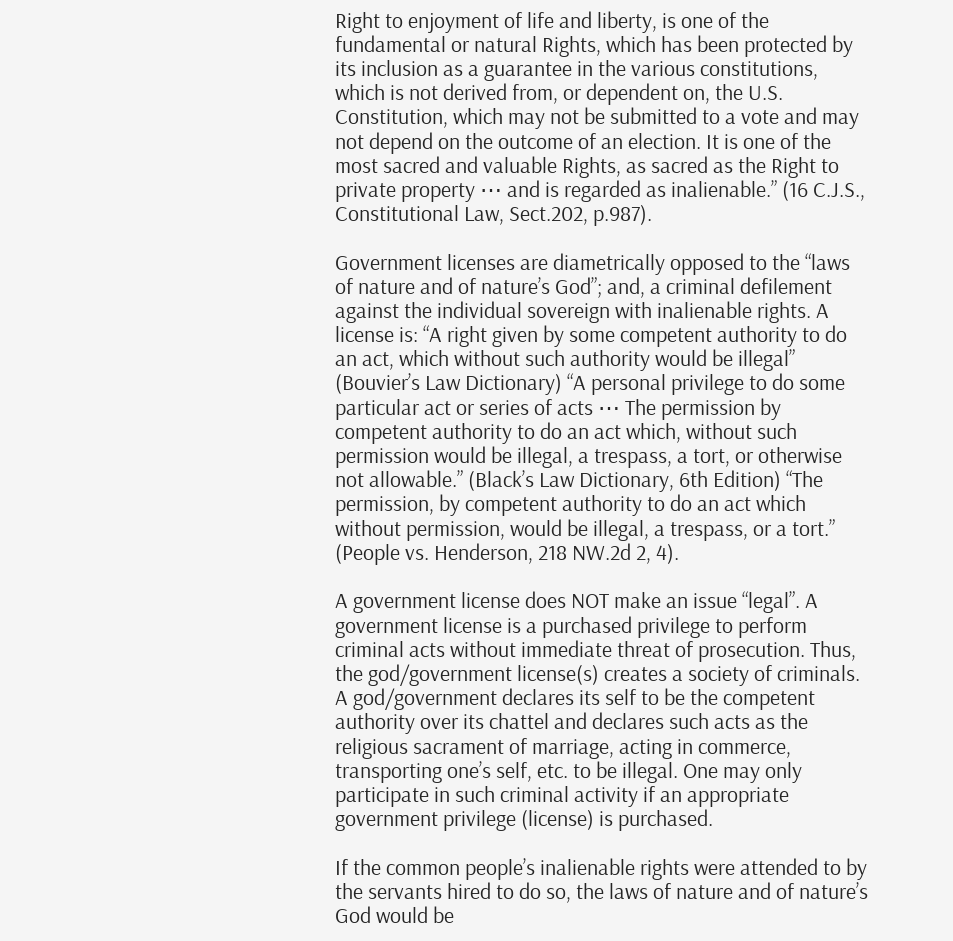Right to enjoyment of life and liberty, is one of the fundamental or natural Rights, which has been protected by its inclusion as a guarantee in the various constitutions, which is not derived from, or dependent on, the U.S. Constitution, which may not be submitted to a vote and may not depend on the outcome of an election. It is one of the most sacred and valuable Rights, as sacred as the Right to private property ⋯ and is regarded as inalienable.” (16 C.J.S., Constitutional Law, Sect.202, p.987).

Government licenses are diametrically opposed to the “laws of nature and of nature’s God”; and, a criminal defilement against the individual sovereign with inalienable rights. A license is: “A right given by some competent authority to do an act, which without such authority would be illegal” (Bouvier’s Law Dictionary) “A personal privilege to do some particular act or series of acts ⋯ The permission by competent authority to do an act which, without such permission would be illegal, a trespass, a tort, or otherwise not allowable.” (Black’s Law Dictionary, 6th Edition) “The permission, by competent authority to do an act which without permission, would be illegal, a trespass, or a tort.” (People vs. Henderson, 218 NW.2d 2, 4).

A government license does NOT make an issue “legal”. A government license is a purchased privilege to perform criminal acts without immediate threat of prosecution. Thus, the god/government license(s) creates a society of criminals. A god/government declares its self to be the competent authority over its chattel and declares such acts as the religious sacrament of marriage, acting in commerce, transporting one’s self, etc. to be illegal. One may only participate in such criminal activity if an appropriate government privilege (license) is purchased.

If the common people’s inalienable rights were attended to by the servants hired to do so, the laws of nature and of nature’s God would be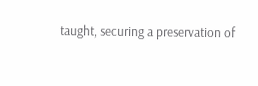taught, securing a preservation of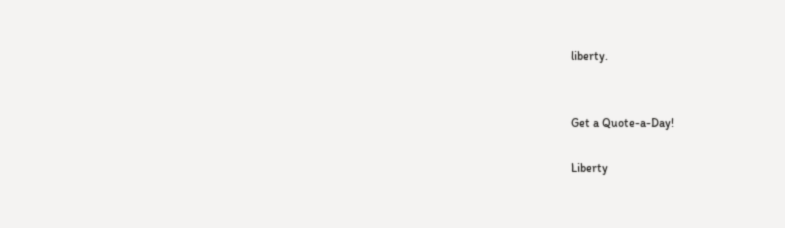liberty.


Get a Quote-a-Day!

Liberty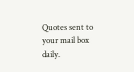Quotes sent to your mail box daily.